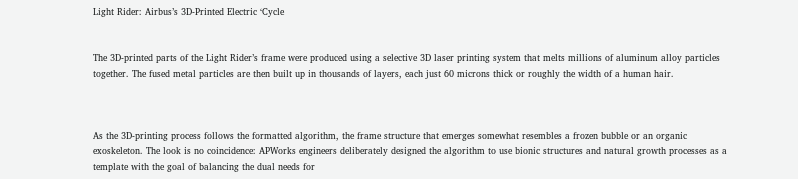Light Rider: Airbus’s 3D-Printed Electric ‘Cycle


The 3D-printed parts of the Light Rider’s frame were produced using a selective 3D laser printing system that melts millions of aluminum alloy particles together. The fused metal particles are then built up in thousands of layers, each just 60 microns thick or roughly the width of a human hair.



As the 3D-printing process follows the formatted algorithm, the frame structure that emerges somewhat resembles a frozen bubble or an organic exoskeleton. The look is no coincidence: APWorks engineers deliberately designed the algorithm to use bionic structures and natural growth processes as a template with the goal of balancing the dual needs for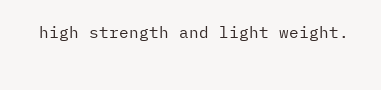high strength and light weight.